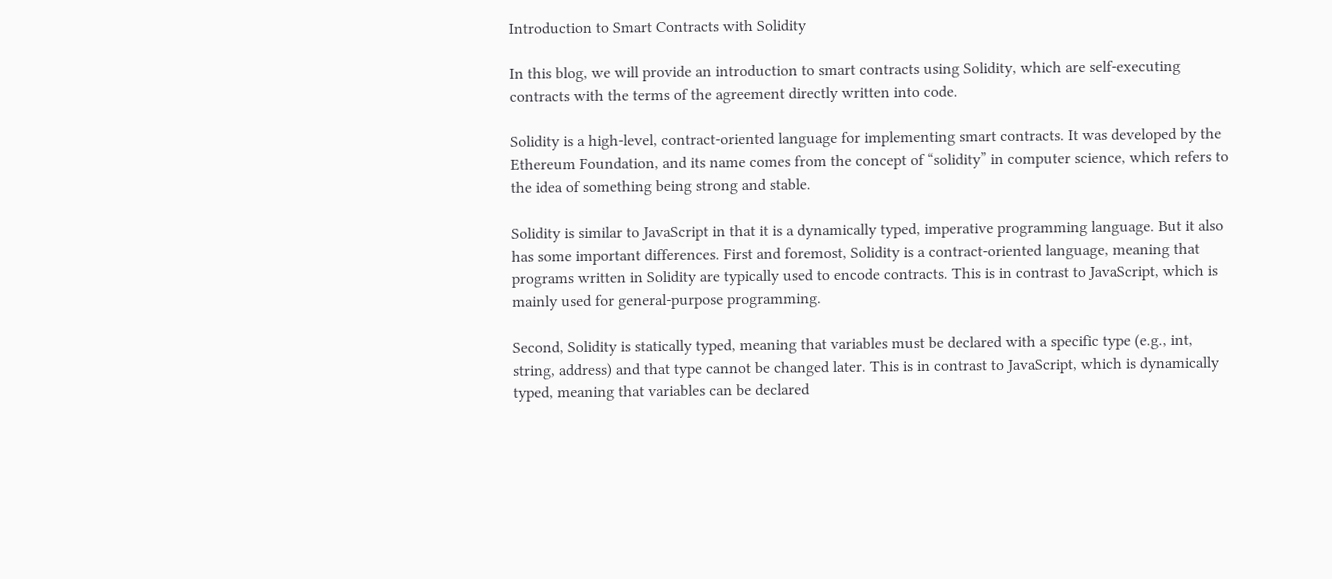Introduction to Smart Contracts with Solidity

In this blog, we will provide an introduction to smart contracts using Solidity, which are self-executing contracts with the terms of the agreement directly written into code.

Solidity is a high-level, contract-oriented language for implementing smart contracts. It was developed by the Ethereum Foundation, and its name comes from the concept of “solidity” in computer science, which refers to the idea of something being strong and stable.

Solidity is similar to JavaScript in that it is a dynamically typed, imperative programming language. But it also has some important differences. First and foremost, Solidity is a contract-oriented language, meaning that programs written in Solidity are typically used to encode contracts. This is in contrast to JavaScript, which is mainly used for general-purpose programming.

Second, Solidity is statically typed, meaning that variables must be declared with a specific type (e.g., int, string, address) and that type cannot be changed later. This is in contrast to JavaScript, which is dynamically typed, meaning that variables can be declared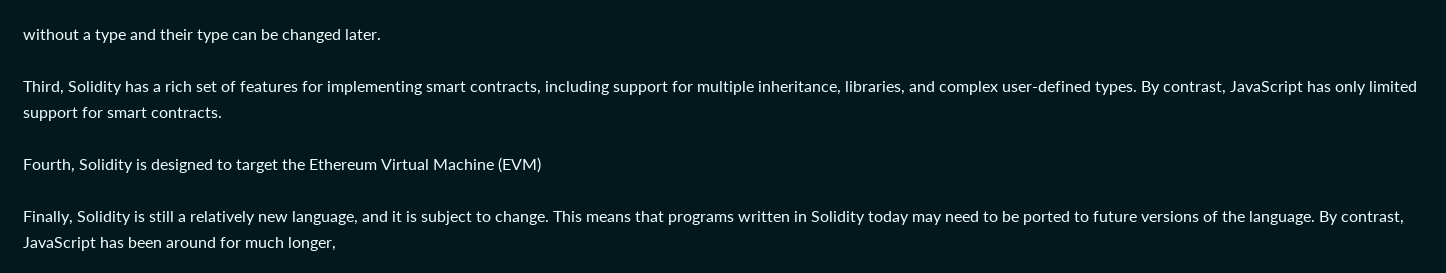without a type and their type can be changed later.

Third, Solidity has a rich set of features for implementing smart contracts, including support for multiple inheritance, libraries, and complex user-defined types. By contrast, JavaScript has only limited support for smart contracts.

Fourth, Solidity is designed to target the Ethereum Virtual Machine (EVM)

Finally, Solidity is still a relatively new language, and it is subject to change. This means that programs written in Solidity today may need to be ported to future versions of the language. By contrast, JavaScript has been around for much longer,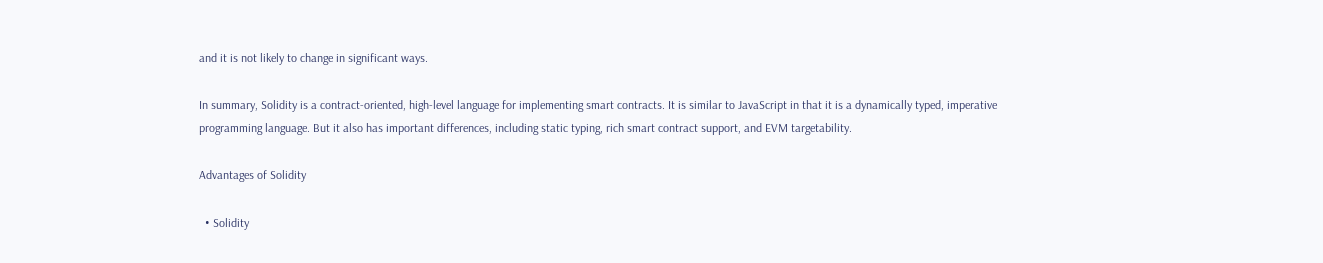and it is not likely to change in significant ways.

In summary, Solidity is a contract-oriented, high-level language for implementing smart contracts. It is similar to JavaScript in that it is a dynamically typed, imperative programming language. But it also has important differences, including static typing, rich smart contract support, and EVM targetability.

Advantages of Solidity

  • Solidity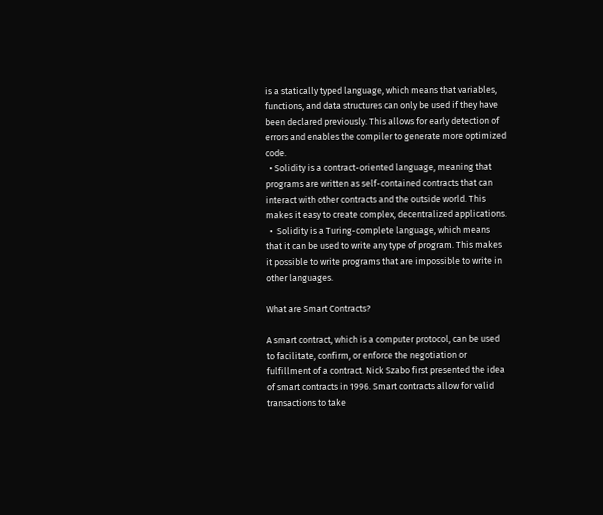is a statically typed language, which means that variables, functions, and data structures can only be used if they have been declared previously. This allows for early detection of errors and enables the compiler to generate more optimized code.
  • Solidity is a contract-oriented language, meaning that programs are written as self-contained contracts that can interact with other contracts and the outside world. This makes it easy to create complex, decentralized applications.
  •  Solidity is a Turing-complete language, which means that it can be used to write any type of program. This makes it possible to write programs that are impossible to write in other languages.

What are Smart Contracts?

A smart contract, which is a computer protocol, can be used to facilitate, confirm, or enforce the negotiation or fulfillment of a contract. Nick Szabo first presented the idea of smart contracts in 1996. Smart contracts allow for valid transactions to take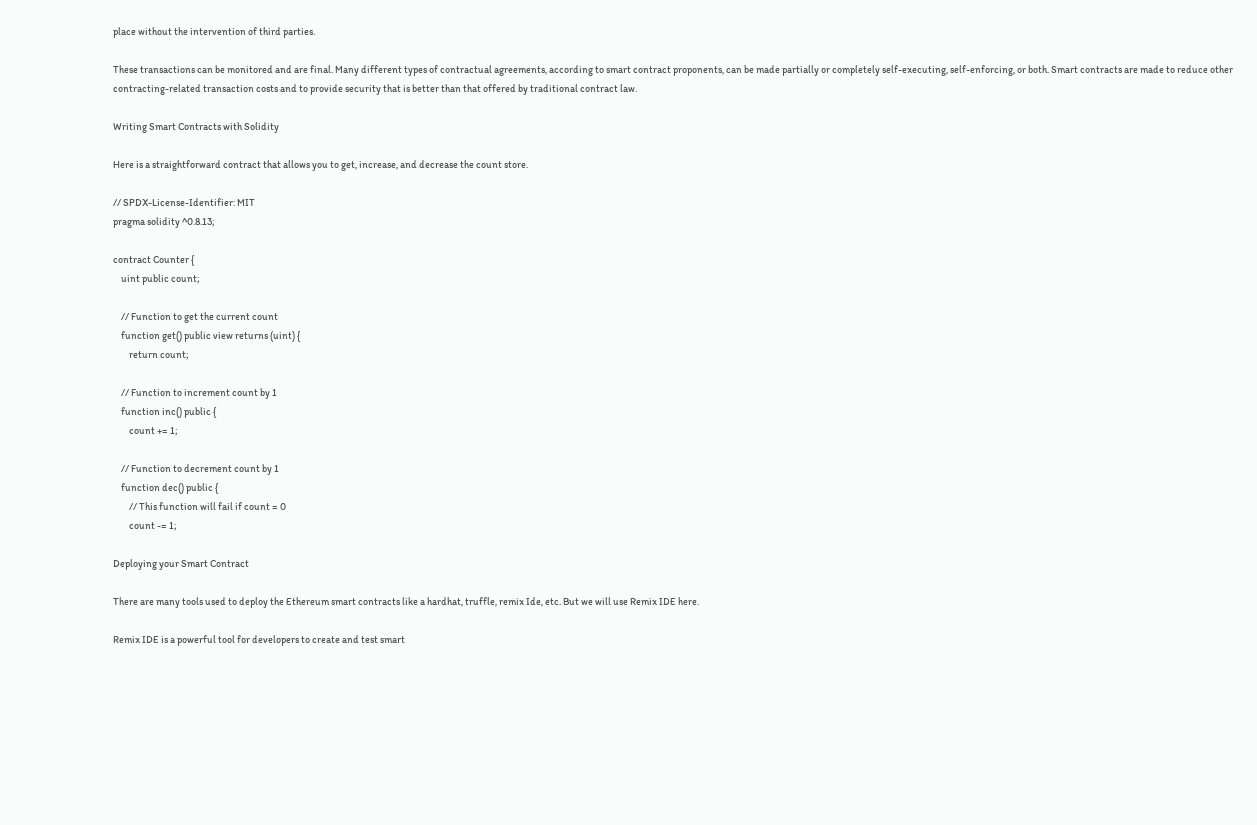place without the intervention of third parties.

These transactions can be monitored and are final. Many different types of contractual agreements, according to smart contract proponents, can be made partially or completely self-executing, self-enforcing, or both. Smart contracts are made to reduce other contracting-related transaction costs and to provide security that is better than that offered by traditional contract law.

Writing Smart Contracts with Solidity

Here is a straightforward contract that allows you to get, increase, and decrease the count store.

// SPDX-License-Identifier: MIT
pragma solidity ^0.8.13;

contract Counter {
    uint public count;

    // Function to get the current count
    function get() public view returns (uint) {
        return count;

    // Function to increment count by 1
    function inc() public {
        count += 1;

    // Function to decrement count by 1
    function dec() public {
        // This function will fail if count = 0
        count -= 1;

Deploying your Smart Contract

There are many tools used to deploy the Ethereum smart contracts like a hardhat, truffle, remix Ide, etc. But we will use Remix IDE here.

Remix IDE is a powerful tool for developers to create and test smart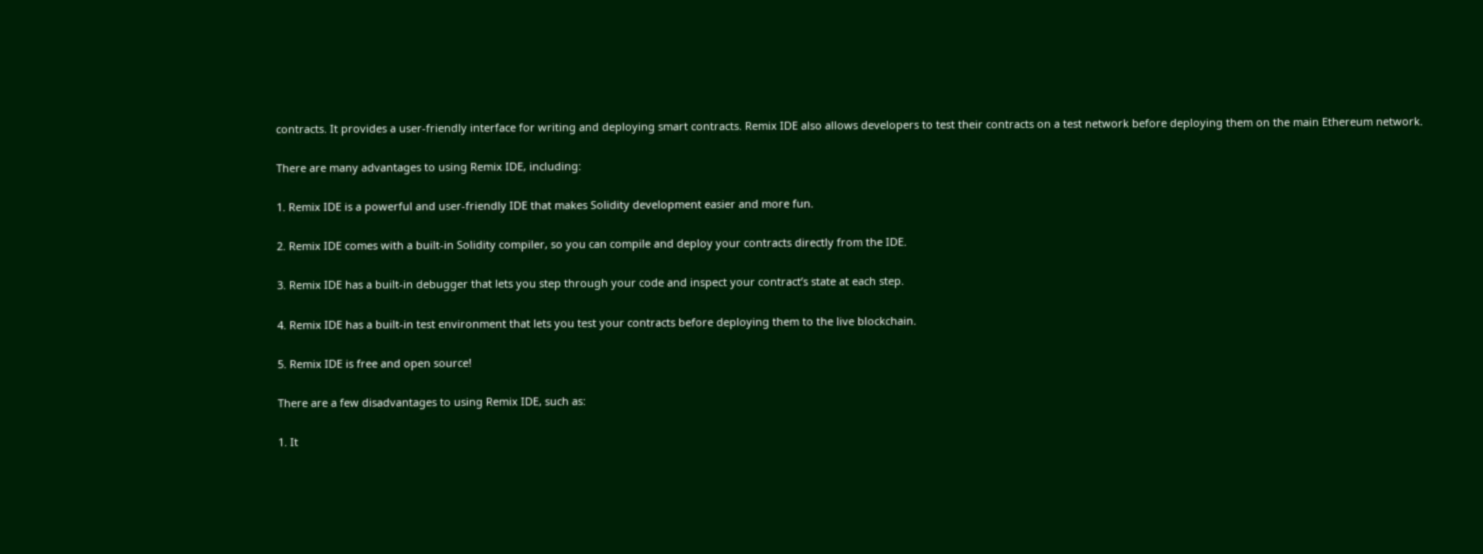contracts. It provides a user-friendly interface for writing and deploying smart contracts. Remix IDE also allows developers to test their contracts on a test network before deploying them on the main Ethereum network.

There are many advantages to using Remix IDE, including:

1. Remix IDE is a powerful and user-friendly IDE that makes Solidity development easier and more fun.

2. Remix IDE comes with a built-in Solidity compiler, so you can compile and deploy your contracts directly from the IDE.

3. Remix IDE has a built-in debugger that lets you step through your code and inspect your contract’s state at each step.

4. Remix IDE has a built-in test environment that lets you test your contracts before deploying them to the live blockchain.

5. Remix IDE is free and open source!

There are a few disadvantages to using Remix IDE, such as:

1. It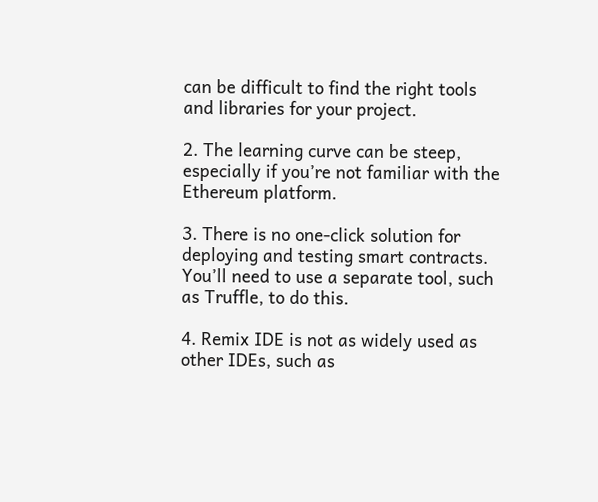can be difficult to find the right tools and libraries for your project.

2. The learning curve can be steep, especially if you’re not familiar with the Ethereum platform.

3. There is no one-click solution for deploying and testing smart contracts. You’ll need to use a separate tool, such as Truffle, to do this.

4. Remix IDE is not as widely used as other IDEs, such as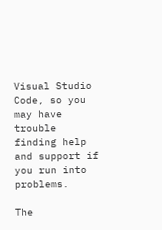Visual Studio Code, so you may have trouble finding help and support if you run into problems.

The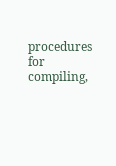procedures for compiling,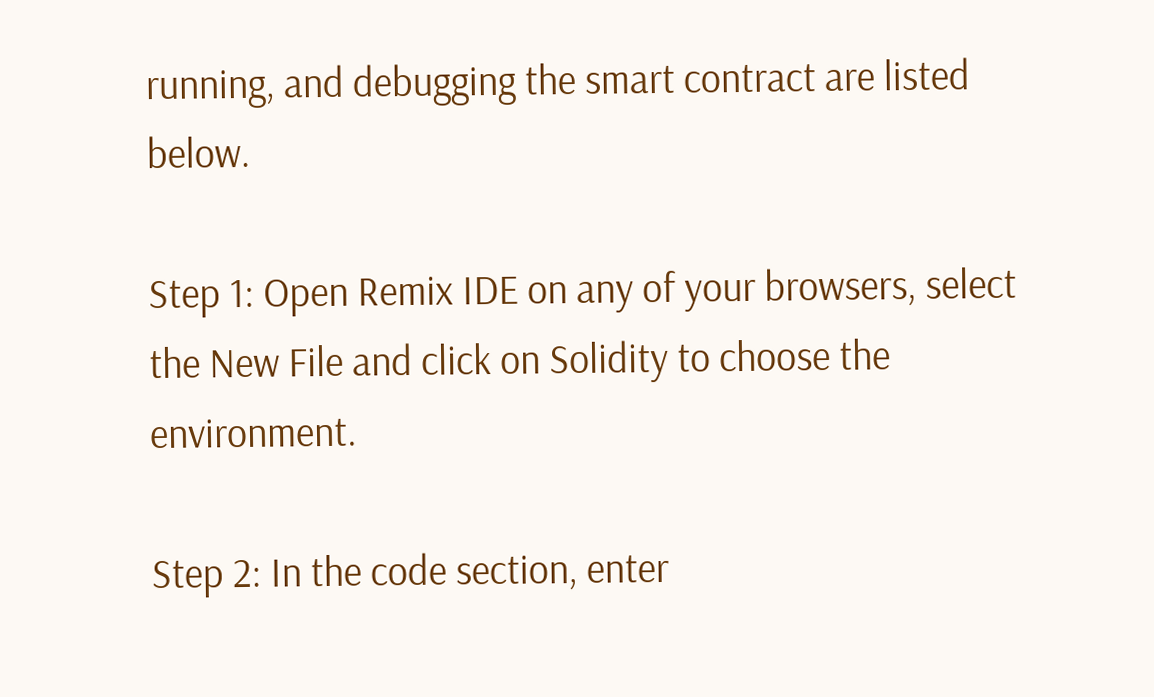running, and debugging the smart contract are listed below.

Step 1: Open Remix IDE on any of your browsers, select the New File and click on Solidity to choose the environment.

Step 2: In the code section, enter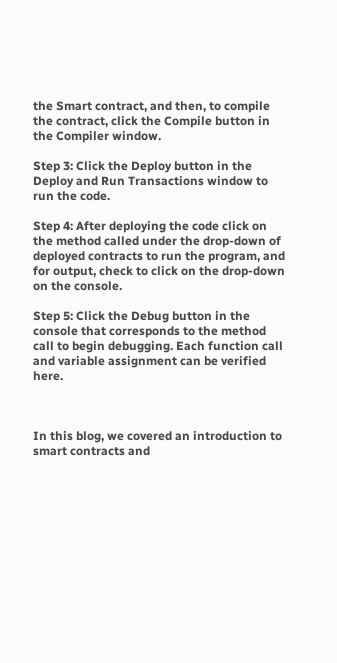the Smart contract, and then, to compile the contract, click the Compile button in the Compiler window.

Step 3: Click the Deploy button in the Deploy and Run Transactions window to run the code.

Step 4: After deploying the code click on the method called under the drop-down of deployed contracts to run the program, and for output, check to click on the drop-down on the console.

Step 5: Click the Debug button in the console that corresponds to the method call to begin debugging. Each function call and variable assignment can be verified here.



In this blog, we covered an introduction to smart contracts and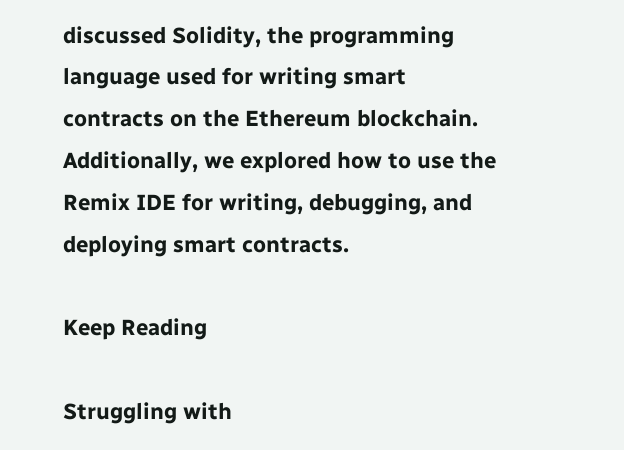discussed Solidity, the programming language used for writing smart contracts on the Ethereum blockchain. Additionally, we explored how to use the Remix IDE for writing, debugging, and deploying smart contracts.

Keep Reading

Struggling with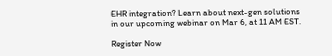EHR integration? Learn about next-gen solutions in our upcoming webinar on Mar 6, at 11 AM EST.

Register Now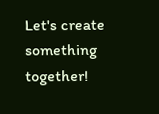Let's create something together!